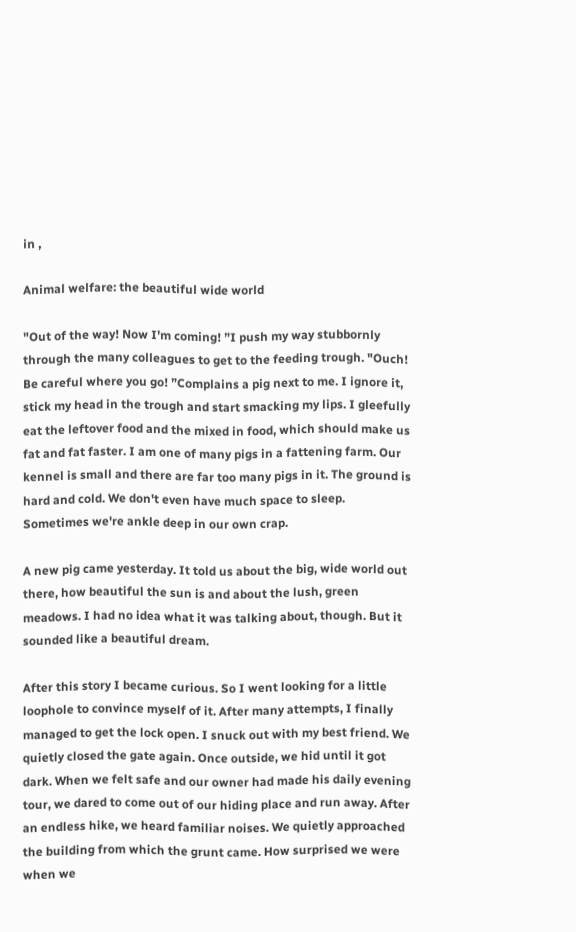in ,

Animal welfare: the beautiful wide world

"Out of the way! Now I'm coming! ”I push my way stubbornly through the many colleagues to get to the feeding trough. "Ouch! Be careful where you go! ”Complains a pig next to me. I ignore it, stick my head in the trough and start smacking my lips. I gleefully eat the leftover food and the mixed in food, which should make us fat and fat faster. I am one of many pigs in a fattening farm. Our kennel is small and there are far too many pigs in it. The ground is hard and cold. We don't even have much space to sleep. Sometimes we're ankle deep in our own crap.

A new pig came yesterday. It told us about the big, wide world out there, how beautiful the sun is and about the lush, green meadows. I had no idea what it was talking about, though. But it sounded like a beautiful dream.

After this story I became curious. So I went looking for a little loophole to convince myself of it. After many attempts, I finally managed to get the lock open. I snuck out with my best friend. We quietly closed the gate again. Once outside, we hid until it got dark. When we felt safe and our owner had made his daily evening tour, we dared to come out of our hiding place and run away. After an endless hike, we heard familiar noises. We quietly approached the building from which the grunt came. How surprised we were when we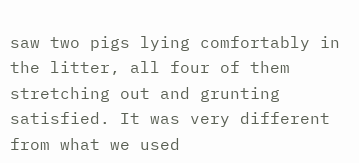saw two pigs lying comfortably in the litter, all four of them stretching out and grunting satisfied. It was very different from what we used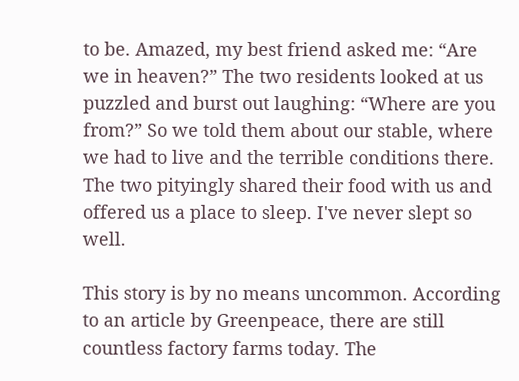to be. Amazed, my best friend asked me: “Are we in heaven?” The two residents looked at us puzzled and burst out laughing: “Where are you from?” So we told them about our stable, where we had to live and the terrible conditions there. The two pityingly shared their food with us and offered us a place to sleep. I've never slept so well.

This story is by no means uncommon. According to an article by Greenpeace, there are still countless factory farms today. The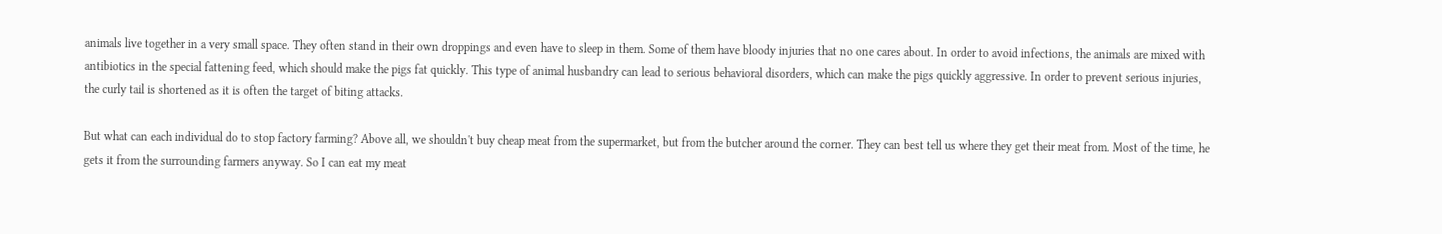animals live together in a very small space. They often stand in their own droppings and even have to sleep in them. Some of them have bloody injuries that no one cares about. In order to avoid infections, the animals are mixed with antibiotics in the special fattening feed, which should make the pigs fat quickly. This type of animal husbandry can lead to serious behavioral disorders, which can make the pigs quickly aggressive. In order to prevent serious injuries, the curly tail is shortened as it is often the target of biting attacks.

But what can each individual do to stop factory farming? Above all, we shouldn't buy cheap meat from the supermarket, but from the butcher around the corner. They can best tell us where they get their meat from. Most of the time, he gets it from the surrounding farmers anyway. So I can eat my meat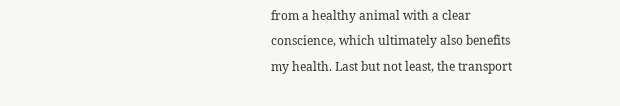from a healthy animal with a clear conscience, which ultimately also benefits my health. Last but not least, the transport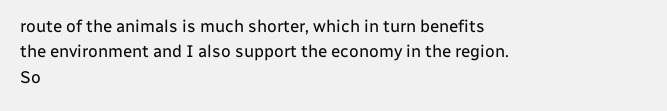route of the animals is much shorter, which in turn benefits the environment and I also support the economy in the region. So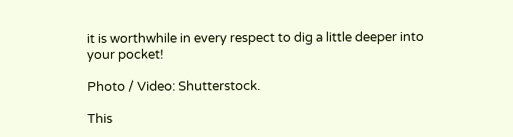it is worthwhile in every respect to dig a little deeper into your pocket!

Photo / Video: Shutterstock.

This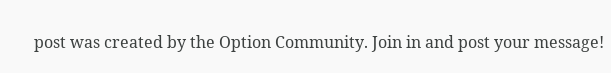post was created by the Option Community. Join in and post your message!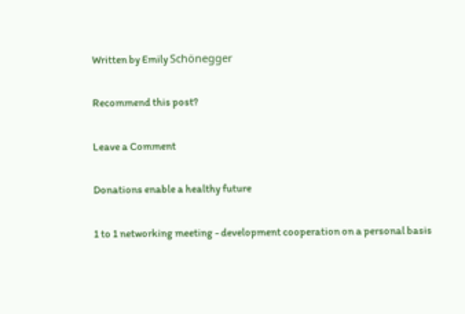Written by Emily Schönegger

Recommend this post?

Leave a Comment

Donations enable a healthy future

1 to 1 networking meeting - development cooperation on a personal basis